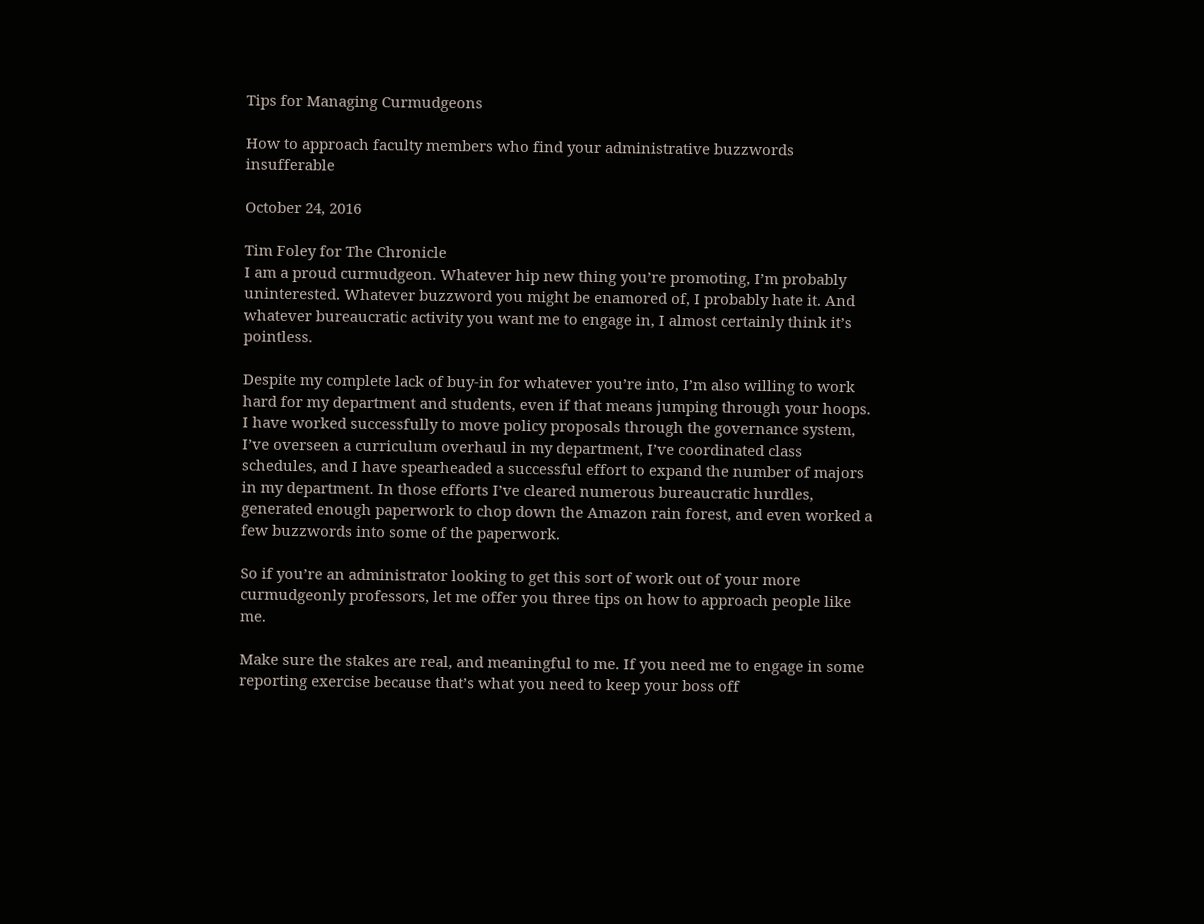Tips for Managing Curmudgeons

How to approach faculty members who find your administrative buzzwords insufferable

October 24, 2016

Tim Foley for The Chronicle
I am a proud curmudgeon. Whatever hip new thing you’re promoting, I’m probably uninterested. Whatever buzzword you might be enamored of, I probably hate it. And whatever bureaucratic activity you want me to engage in, I almost certainly think it’s pointless.

Despite my complete lack of buy-in for whatever you’re into, I’m also willing to work hard for my department and students, even if that means jumping through your hoops. I have worked successfully to move policy proposals through the governance system, I’ve overseen a curriculum overhaul in my department, I’ve coordinated class schedules, and I have spearheaded a successful effort to expand the number of majors in my department. In those efforts I’ve cleared numerous bureaucratic hurdles, generated enough paperwork to chop down the Amazon rain forest, and even worked a few buzzwords into some of the paperwork.

So if you’re an administrator looking to get this sort of work out of your more curmudgeonly professors, let me offer you three tips on how to approach people like me.

Make sure the stakes are real, and meaningful to me. If you need me to engage in some reporting exercise because that’s what you need to keep your boss off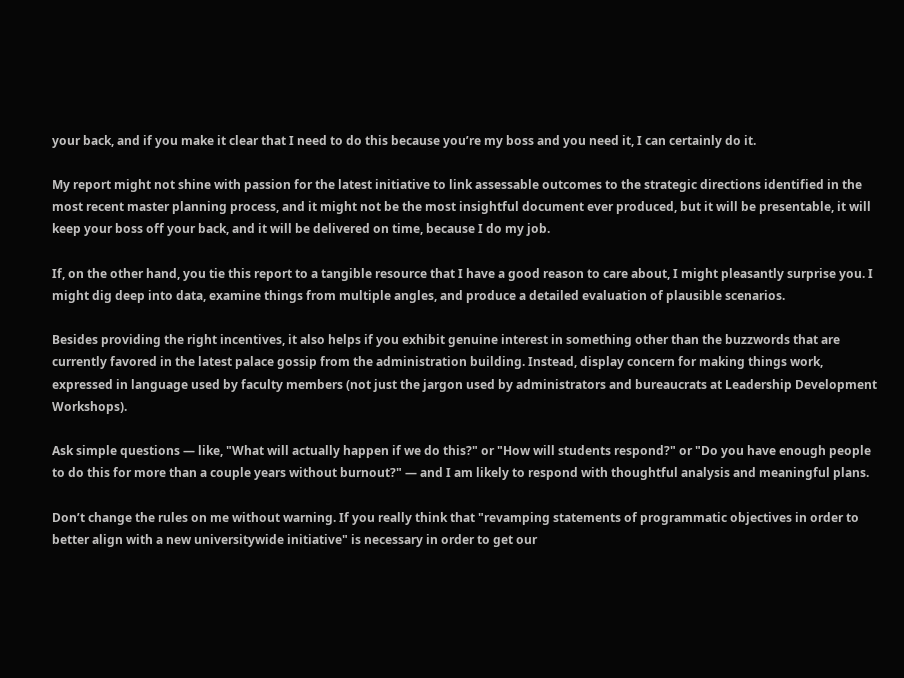your back, and if you make it clear that I need to do this because you’re my boss and you need it, I can certainly do it.

My report might not shine with passion for the latest initiative to link assessable outcomes to the strategic directions identified in the most recent master planning process, and it might not be the most insightful document ever produced, but it will be presentable, it will keep your boss off your back, and it will be delivered on time, because I do my job.

If, on the other hand, you tie this report to a tangible resource that I have a good reason to care about, I might pleasantly surprise you. I might dig deep into data, examine things from multiple angles, and produce a detailed evaluation of plausible scenarios.

Besides providing the right incentives, it also helps if you exhibit genuine interest in something other than the buzzwords that are currently favored in the latest palace gossip from the administration building. Instead, display concern for making things work, expressed in language used by faculty members (not just the jargon used by administrators and bureaucrats at Leadership Development Workshops).

Ask simple questions — like, "What will actually happen if we do this?" or "How will students respond?" or "Do you have enough people to do this for more than a couple years without burnout?" — and I am likely to respond with thoughtful analysis and meaningful plans.

Don’t change the rules on me without warning. If you really think that "revamping statements of programmatic objectives in order to better align with a new universitywide initiative" is necessary in order to get our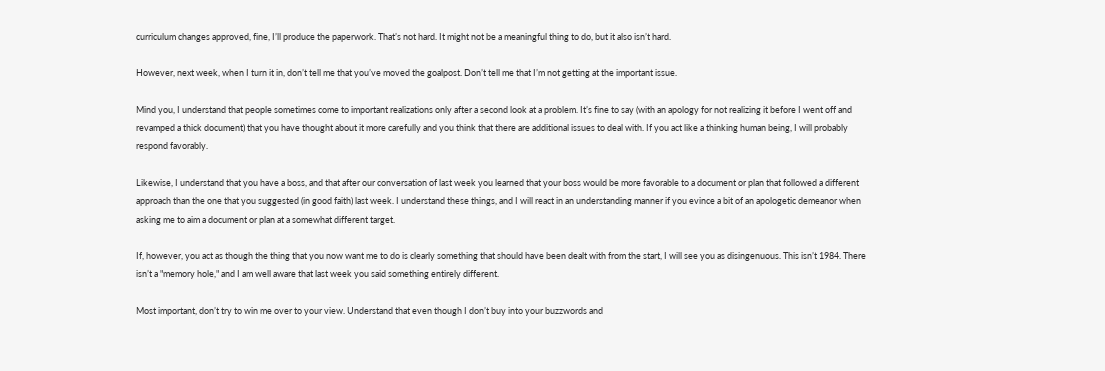curriculum changes approved, fine, I’ll produce the paperwork. That’s not hard. It might not be a meaningful thing to do, but it also isn’t hard.

However, next week, when I turn it in, don’t tell me that you’ve moved the goalpost. Don’t tell me that I’m not getting at the important issue.

Mind you, I understand that people sometimes come to important realizations only after a second look at a problem. It’s fine to say (with an apology for not realizing it before I went off and revamped a thick document) that you have thought about it more carefully and you think that there are additional issues to deal with. If you act like a thinking human being, I will probably respond favorably.

Likewise, I understand that you have a boss, and that after our conversation of last week you learned that your boss would be more favorable to a document or plan that followed a different approach than the one that you suggested (in good faith) last week. I understand these things, and I will react in an understanding manner if you evince a bit of an apologetic demeanor when asking me to aim a document or plan at a somewhat different target.

If, however, you act as though the thing that you now want me to do is clearly something that should have been dealt with from the start, I will see you as disingenuous. This isn’t 1984. There isn’t a "memory hole," and I am well aware that last week you said something entirely different.

Most important, don’t try to win me over to your view. Understand that even though I don’t buy into your buzzwords and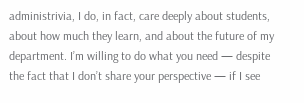administrivia, I do, in fact, care deeply about students, about how much they learn, and about the future of my department. I’m willing to do what you need — despite the fact that I don’t share your perspective — if I see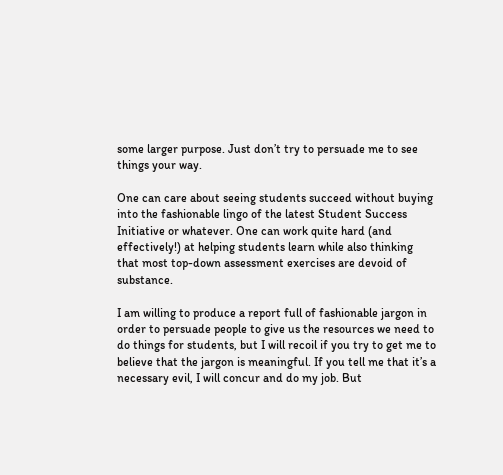some larger purpose. Just don’t try to persuade me to see things your way.

One can care about seeing students succeed without buying into the fashionable lingo of the latest Student Success Initiative or whatever. One can work quite hard (and effectively!) at helping students learn while also thinking that most top-down assessment exercises are devoid of substance.

I am willing to produce a report full of fashionable jargon in order to persuade people to give us the resources we need to do things for students, but I will recoil if you try to get me to believe that the jargon is meaningful. If you tell me that it’s a necessary evil, I will concur and do my job. But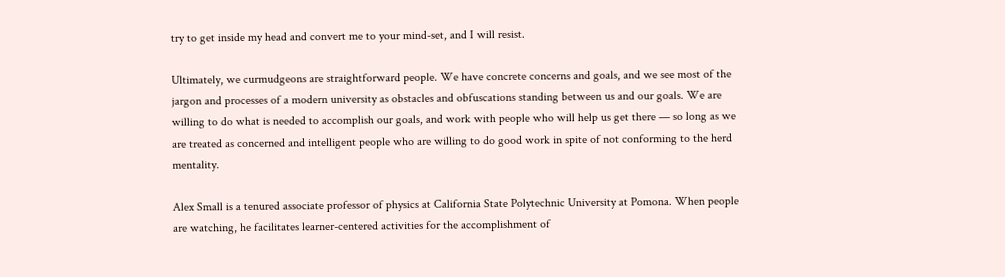try to get inside my head and convert me to your mind-set, and I will resist.

Ultimately, we curmudgeons are straightforward people. We have concrete concerns and goals, and we see most of the jargon and processes of a modern university as obstacles and obfuscations standing between us and our goals. We are willing to do what is needed to accomplish our goals, and work with people who will help us get there — so long as we are treated as concerned and intelligent people who are willing to do good work in spite of not conforming to the herd mentality.

Alex Small is a tenured associate professor of physics at California State Polytechnic University at Pomona. When people are watching, he facilitates learner-centered activities for the accomplishment of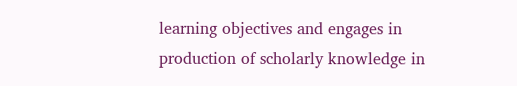learning objectives and engages in production of scholarly knowledge in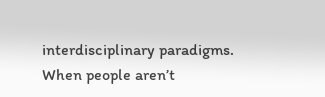interdisciplinary paradigms. When people aren’t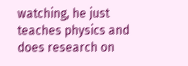watching, he just teaches physics and does research on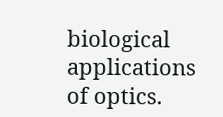biological applications of optics.